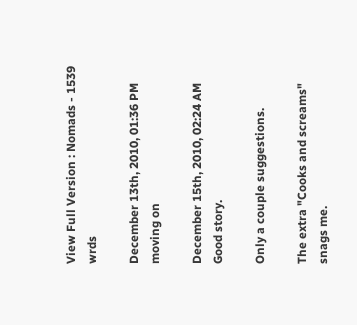View Full Version : Nomads - 1539 wrds

December 13th, 2010, 01:36 PM
moving on

December 15th, 2010, 02:24 AM
Good story.

Only a couple suggestions.

The extra "Cooks and screams" snags me.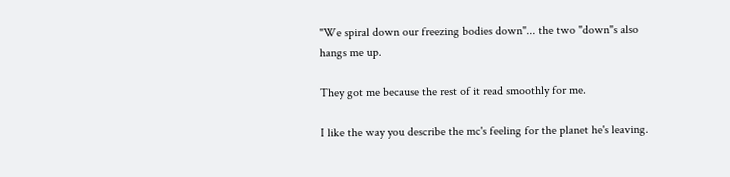"We spiral down our freezing bodies down"... the two "down"s also hangs me up.

They got me because the rest of it read smoothly for me.

I like the way you describe the mc's feeling for the planet he's leaving.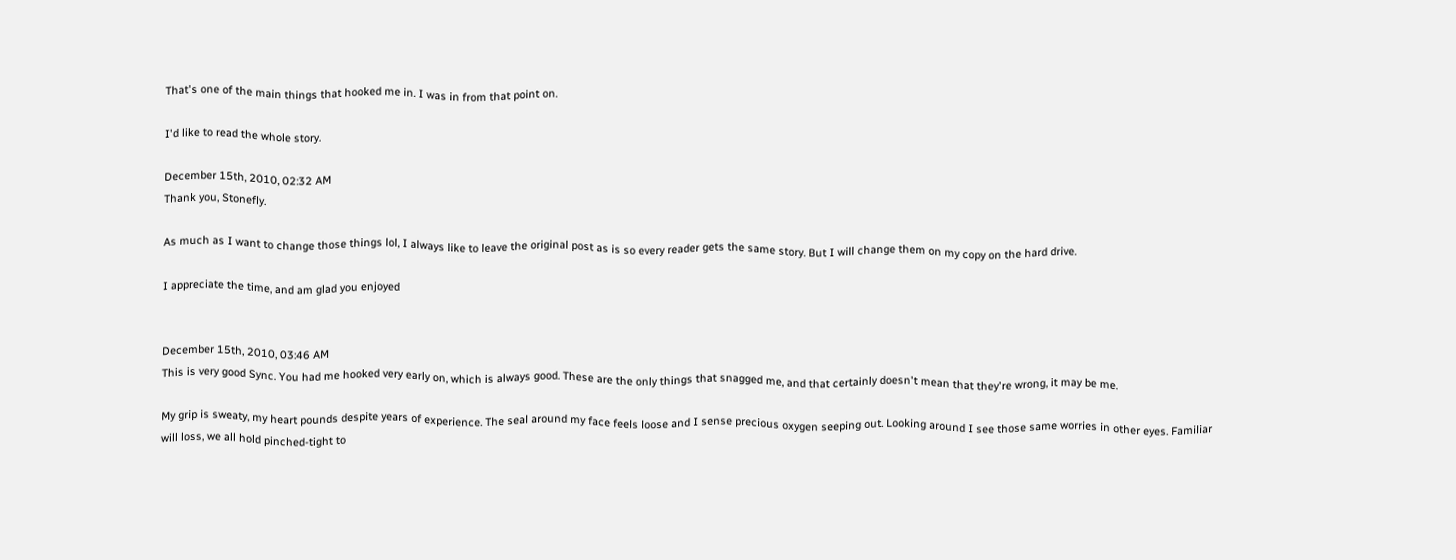That's one of the main things that hooked me in. I was in from that point on.

I'd like to read the whole story.

December 15th, 2010, 02:32 AM
Thank you, Stonefly.

As much as I want to change those things lol, I always like to leave the original post as is so every reader gets the same story. But I will change them on my copy on the hard drive.

I appreciate the time, and am glad you enjoyed


December 15th, 2010, 03:46 AM
This is very good Sync. You had me hooked very early on, which is always good. These are the only things that snagged me, and that certainly doesn't mean that they're wrong, it may be me.

My grip is sweaty, my heart pounds despite years of experience. The seal around my face feels loose and I sense precious oxygen seeping out. Looking around I see those same worries in other eyes. Familiar will loss, we all hold pinched-tight to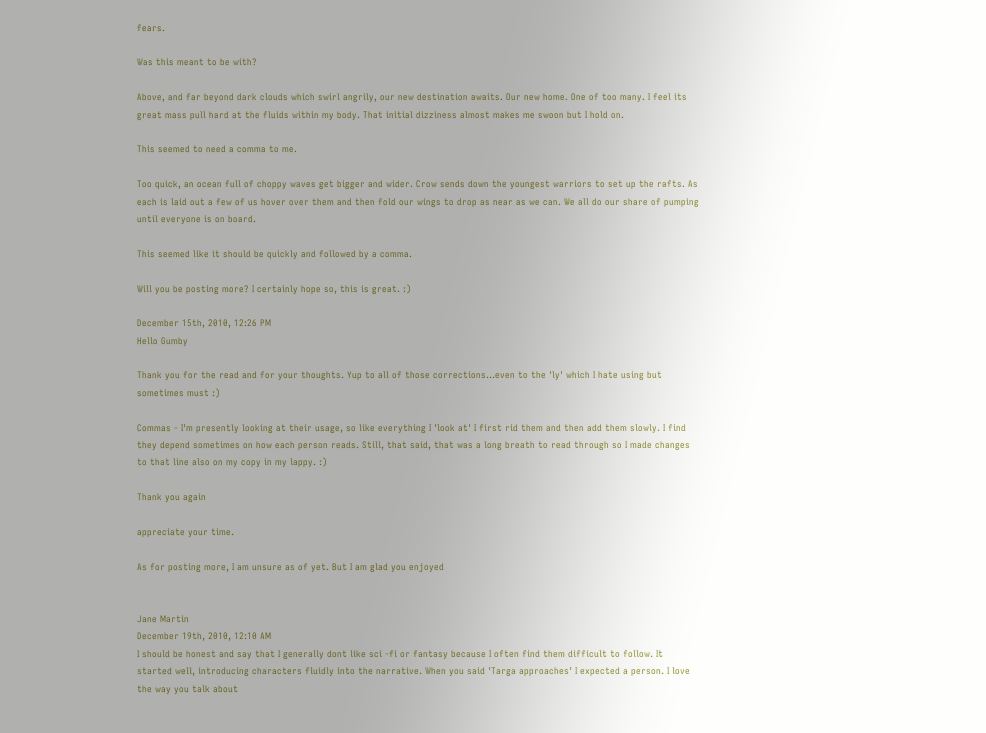fears.

Was this meant to be with?

Above, and far beyond dark clouds which swirl angrily, our new destination awaits. Our new home. One of too many. I feel its great mass pull hard at the fluids within my body. That initial dizziness almost makes me swoon but I hold on.

This seemed to need a comma to me.

Too quick, an ocean full of choppy waves get bigger and wider. Crow sends down the youngest warriors to set up the rafts. As each is laid out a few of us hover over them and then fold our wings to drop as near as we can. We all do our share of pumping until everyone is on board.

This seemed like it should be quickly and followed by a comma.

Will you be posting more? I certainly hope so, this is great. :)

December 15th, 2010, 12:26 PM
Hello Gumby

Thank you for the read and for your thoughts. Yup to all of those corrections...even to the 'ly' which I hate using but sometimes must :)

Commas - I'm presently looking at their usage, so like everything I 'look at' I first rid them and then add them slowly. I find they depend sometimes on how each person reads. Still, that said, that was a long breath to read through so I made changes to that line also on my copy in my lappy. :)

Thank you again

appreciate your time.

As for posting more, I am unsure as of yet. But I am glad you enjoyed


Jane Martin
December 19th, 2010, 12:10 AM
I should be honest and say that I generally dont like sci -fi or fantasy because I often find them difficult to follow. It started well, introducing characters fluidly into the narrative. When you said 'Targa approaches' I expected a person. I love the way you talk about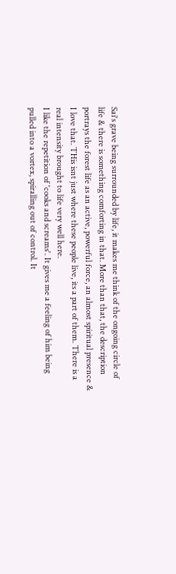Sai's grave being surrounded by life, it makes me think of the ongoing circle of life & there is something comforting in that. More than that, the description portrays the forest life as an active, powerful force, an almost spiritual presence & I love that. THis isnt just where these people live, its a part of them. There is a real intensity brought to life very well here.
I like the repetition of 'cooks and screams'. It gives me a feeling of him being pulled into a vortex, spiralling out of control. It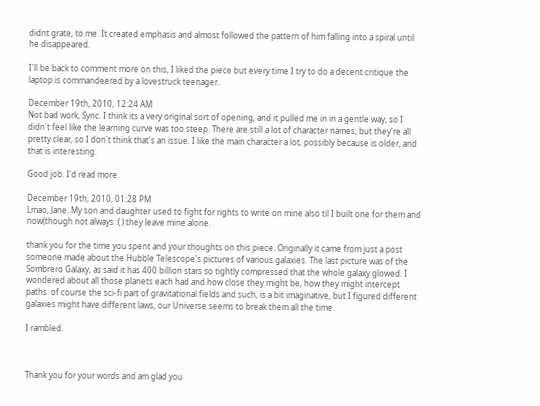didnt grate, to me. It created emphasis and almost followed the pattern of him falling into a spiral until he disappeared.

I'll be back to comment more on this, I liked the piece but every time I try to do a decent critique the laptop is commandeered by a lovestruck teenager.

December 19th, 2010, 12:24 AM
Not bad work, Sync. I think its a very original sort of opening, and it pulled me in in a gentle way, so I didn't feel like the learning curve was too steep. There are still a lot of character names, but they're all pretty clear, so I don't think that's an issue. I like the main character a lot, possibly because is older, and that is interesting.

Good job. I'd read more.

December 19th, 2010, 01:28 PM
Lmao, Jane. My son and daughter used to fight for rights to write on mine also til I built one for them and now(though not always :( ) they leave mine alone.

thank you for the time you spent and your thoughts on this piece. Originally it came from just a post someone made about the Hubble Telescope's pictures of various galaxies. The last picture was of the Sombrero Galaxy, as said it has 400 billion stars so tightly compressed that the whole galaxy glowed. I wondered about all those planets each had and how close they might be, how they might intercept paths. of course the sci-fi part of gravitational fields and such, is a bit imaginative, but I figured different galaxies might have different laws, our Universe seems to break them all the time.

I rambled.



Thank you for your words and am glad you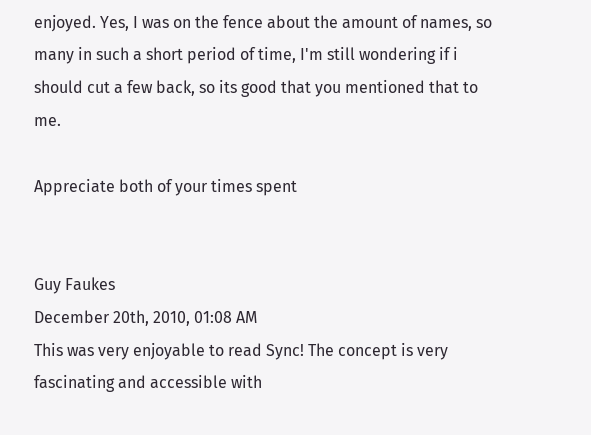enjoyed. Yes, I was on the fence about the amount of names, so many in such a short period of time, I'm still wondering if i should cut a few back, so its good that you mentioned that to me.

Appreciate both of your times spent


Guy Faukes
December 20th, 2010, 01:08 AM
This was very enjoyable to read Sync! The concept is very fascinating and accessible with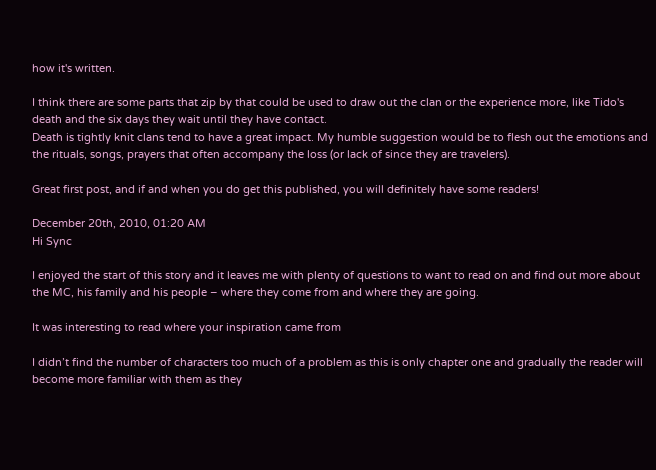how it's written.

I think there are some parts that zip by that could be used to draw out the clan or the experience more, like Tido's death and the six days they wait until they have contact.
Death is tightly knit clans tend to have a great impact. My humble suggestion would be to flesh out the emotions and the rituals, songs, prayers that often accompany the loss (or lack of since they are travelers).

Great first post, and if and when you do get this published, you will definitely have some readers!

December 20th, 2010, 01:20 AM
Hi Sync

I enjoyed the start of this story and it leaves me with plenty of questions to want to read on and find out more about the MC, his family and his people – where they come from and where they are going.

It was interesting to read where your inspiration came from

I didn’t find the number of characters too much of a problem as this is only chapter one and gradually the reader will become more familiar with them as they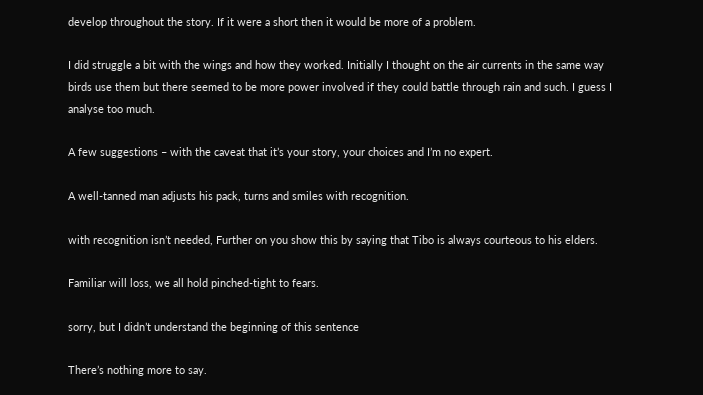develop throughout the story. If it were a short then it would be more of a problem.

I did struggle a bit with the wings and how they worked. Initially I thought on the air currents in the same way birds use them but there seemed to be more power involved if they could battle through rain and such. I guess I analyse too much.

A few suggestions – with the caveat that it’s your story, your choices and I’m no expert.

A well-tanned man adjusts his pack, turns and smiles with recognition.

with recognition isn’t needed, Further on you show this by saying that Tibo is always courteous to his elders.

Familiar will loss, we all hold pinched-tight to fears.

sorry, but I didn’t understand the beginning of this sentence

There’s nothing more to say.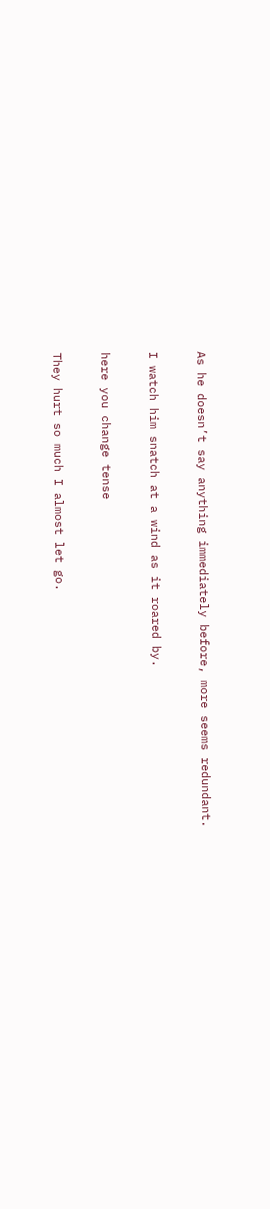As he doesn’t say anything immediately before, more seems redundant.

I watch him snatch at a wind as it roared by.

here you change tense

They hurt so much I almost let go.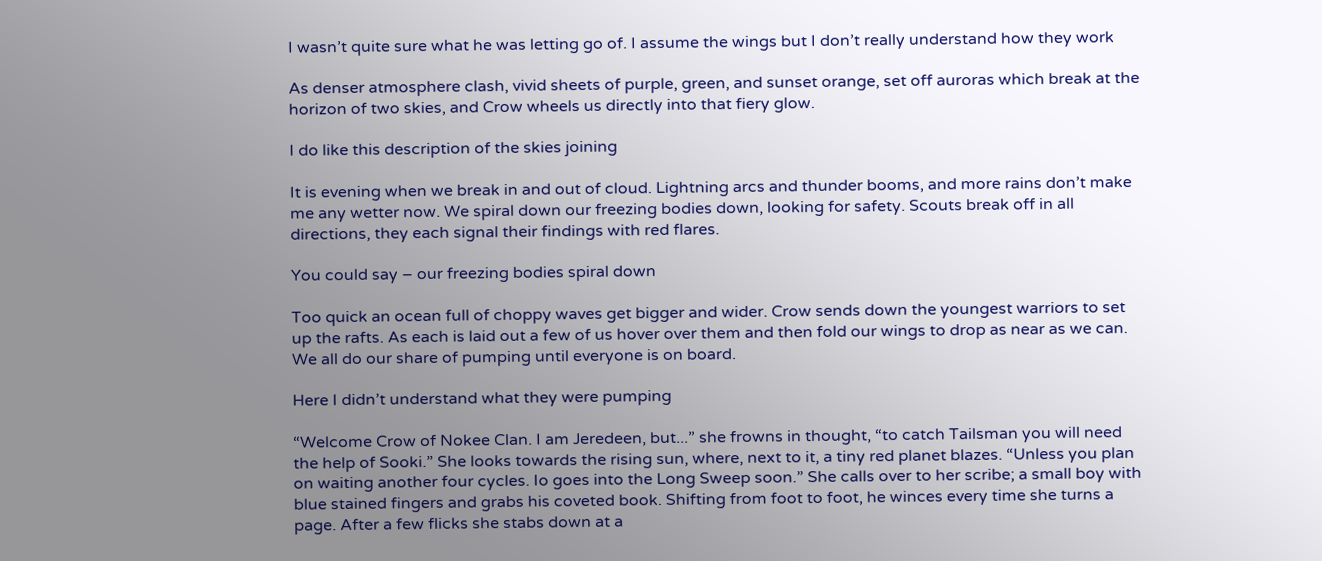I wasn’t quite sure what he was letting go of. I assume the wings but I don’t really understand how they work

As denser atmosphere clash, vivid sheets of purple, green, and sunset orange, set off auroras which break at the horizon of two skies, and Crow wheels us directly into that fiery glow.

I do like this description of the skies joining

It is evening when we break in and out of cloud. Lightning arcs and thunder booms, and more rains don’t make me any wetter now. We spiral down our freezing bodies down, looking for safety. Scouts break off in all directions, they each signal their findings with red flares.

You could say – our freezing bodies spiral down

Too quick an ocean full of choppy waves get bigger and wider. Crow sends down the youngest warriors to set up the rafts. As each is laid out a few of us hover over them and then fold our wings to drop as near as we can. We all do our share of pumping until everyone is on board.

Here I didn’t understand what they were pumping

“Welcome Crow of Nokee Clan. I am Jeredeen, but...” she frowns in thought, “to catch Tailsman you will need the help of Sooki.” She looks towards the rising sun, where, next to it, a tiny red planet blazes. “Unless you plan on waiting another four cycles. Io goes into the Long Sweep soon.” She calls over to her scribe; a small boy with blue stained fingers and grabs his coveted book. Shifting from foot to foot, he winces every time she turns a page. After a few flicks she stabs down at a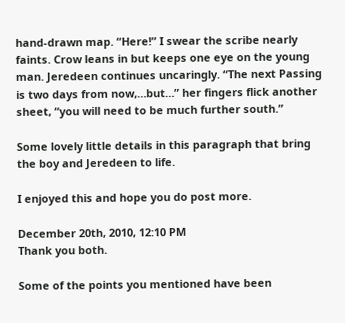hand-drawn map. “Here!” I swear the scribe nearly faints. Crow leans in but keeps one eye on the young man. Jeredeen continues uncaringly. “The next Passing is two days from now,…but…” her fingers flick another sheet, “you will need to be much further south.”

Some lovely little details in this paragraph that bring the boy and Jeredeen to life.

I enjoyed this and hope you do post more.

December 20th, 2010, 12:10 PM
Thank you both.

Some of the points you mentioned have been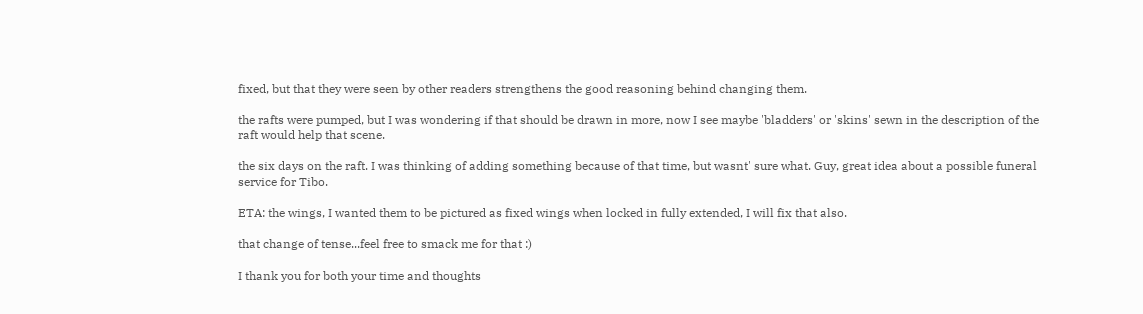fixed, but that they were seen by other readers strengthens the good reasoning behind changing them.

the rafts were pumped, but I was wondering if that should be drawn in more, now I see maybe 'bladders' or 'skins' sewn in the description of the raft would help that scene.

the six days on the raft. I was thinking of adding something because of that time, but wasnt' sure what. Guy, great idea about a possible funeral service for Tibo.

ETA: the wings, I wanted them to be pictured as fixed wings when locked in fully extended, I will fix that also.

that change of tense...feel free to smack me for that :)

I thank you for both your time and thoughts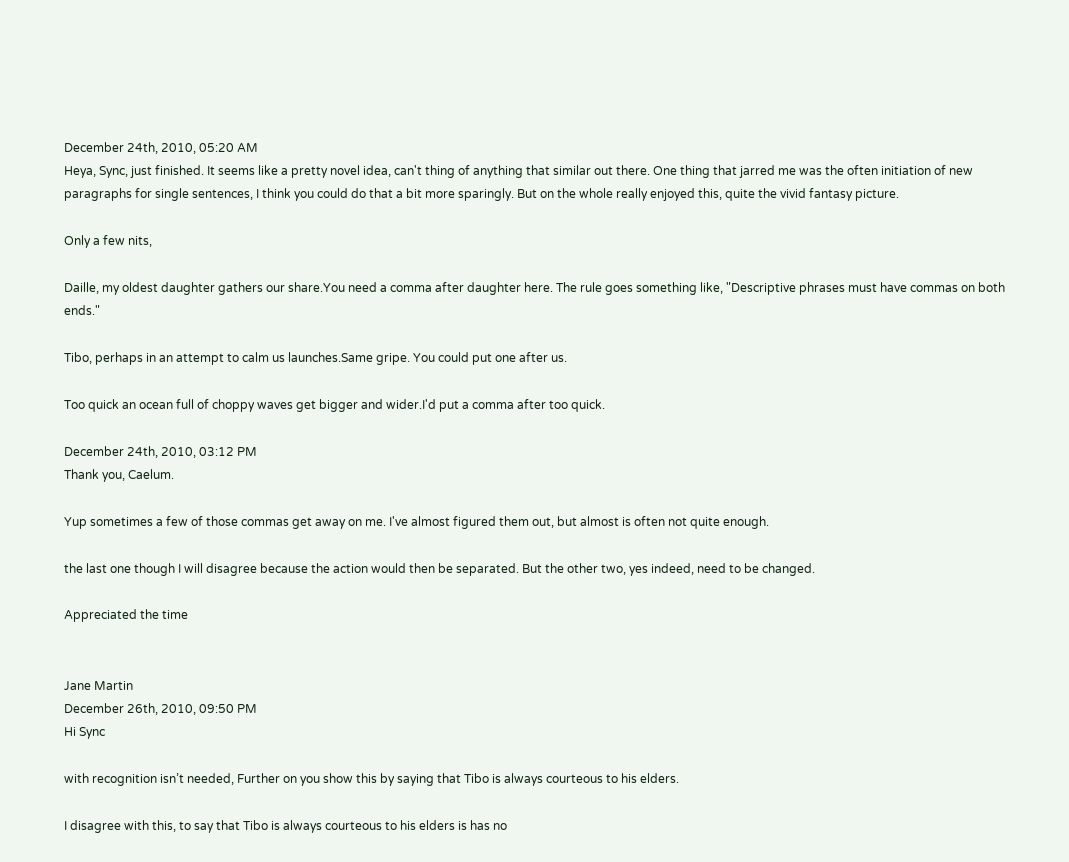December 24th, 2010, 05:20 AM
Heya, Sync, just finished. It seems like a pretty novel idea, can't thing of anything that similar out there. One thing that jarred me was the often initiation of new paragraphs for single sentences, I think you could do that a bit more sparingly. But on the whole really enjoyed this, quite the vivid fantasy picture.

Only a few nits,

Daille, my oldest daughter gathers our share.You need a comma after daughter here. The rule goes something like, "Descriptive phrases must have commas on both ends."

Tibo, perhaps in an attempt to calm us launches.Same gripe. You could put one after us.

Too quick an ocean full of choppy waves get bigger and wider.I'd put a comma after too quick.

December 24th, 2010, 03:12 PM
Thank you, Caelum.

Yup sometimes a few of those commas get away on me. I've almost figured them out, but almost is often not quite enough.

the last one though I will disagree because the action would then be separated. But the other two, yes indeed, need to be changed.

Appreciated the time


Jane Martin
December 26th, 2010, 09:50 PM
Hi Sync

with recognition isn’t needed, Further on you show this by saying that Tibo is always courteous to his elders.

I disagree with this, to say that Tibo is always courteous to his elders is has no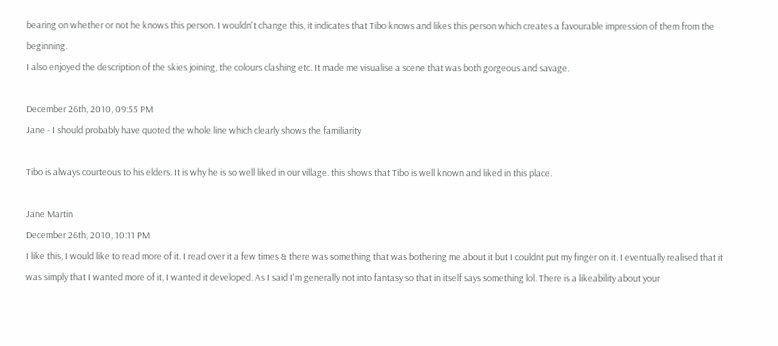bearing on whether or not he knows this person. I wouldn't change this, it indicates that Tibo knows and likes this person which creates a favourable impression of them from the beginning.
I also enjoyed the description of the skies joining, the colours clashing etc. It made me visualise a scene that was both gorgeous and savage.

December 26th, 2010, 09:55 PM
Jane - I should probably have quoted the whole line which clearly shows the familiarity

Tibo is always courteous to his elders. It is why he is so well liked in our village. this shows that Tibo is well known and liked in this place.

Jane Martin
December 26th, 2010, 10:11 PM
I like this, I would like to read more of it. I read over it a few times & there was something that was bothering me about it but I couldnt put my finger on it. I eventually realised that it was simply that I wanted more of it, I wanted it developed. As I said I'm generally not into fantasy so that in itself says something lol. There is a likeability about your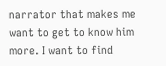narrator that makes me want to get to know him more. I want to find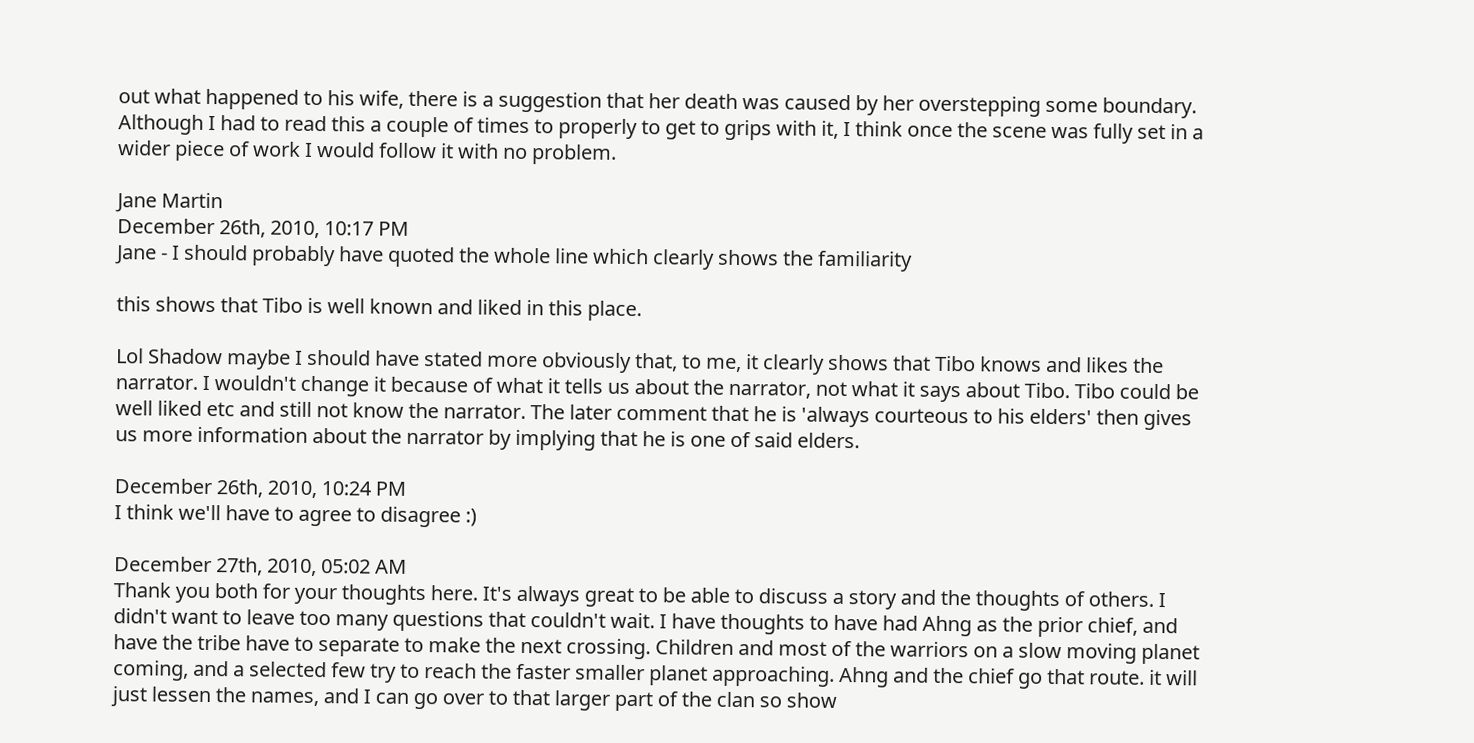out what happened to his wife, there is a suggestion that her death was caused by her overstepping some boundary. Although I had to read this a couple of times to properly to get to grips with it, I think once the scene was fully set in a wider piece of work I would follow it with no problem.

Jane Martin
December 26th, 2010, 10:17 PM
Jane - I should probably have quoted the whole line which clearly shows the familiarity

this shows that Tibo is well known and liked in this place.

Lol Shadow maybe I should have stated more obviously that, to me, it clearly shows that Tibo knows and likes the narrator. I wouldn't change it because of what it tells us about the narrator, not what it says about Tibo. Tibo could be well liked etc and still not know the narrator. The later comment that he is 'always courteous to his elders' then gives us more information about the narrator by implying that he is one of said elders.

December 26th, 2010, 10:24 PM
I think we'll have to agree to disagree :)

December 27th, 2010, 05:02 AM
Thank you both for your thoughts here. It's always great to be able to discuss a story and the thoughts of others. I didn't want to leave too many questions that couldn't wait. I have thoughts to have had Ahng as the prior chief, and have the tribe have to separate to make the next crossing. Children and most of the warriors on a slow moving planet coming, and a selected few try to reach the faster smaller planet approaching. Ahng and the chief go that route. it will just lessen the names, and I can go over to that larger part of the clan so show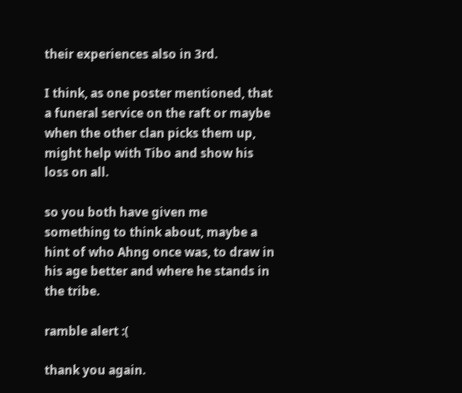their experiences also in 3rd.

I think, as one poster mentioned, that a funeral service on the raft or maybe when the other clan picks them up, might help with Tibo and show his loss on all.

so you both have given me something to think about, maybe a hint of who Ahng once was, to draw in his age better and where he stands in the tribe.

ramble alert :(

thank you again.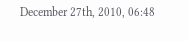December 27th, 2010, 06:48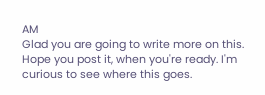AM
Glad you are going to write more on this. Hope you post it, when you're ready. I'm curious to see where this goes.